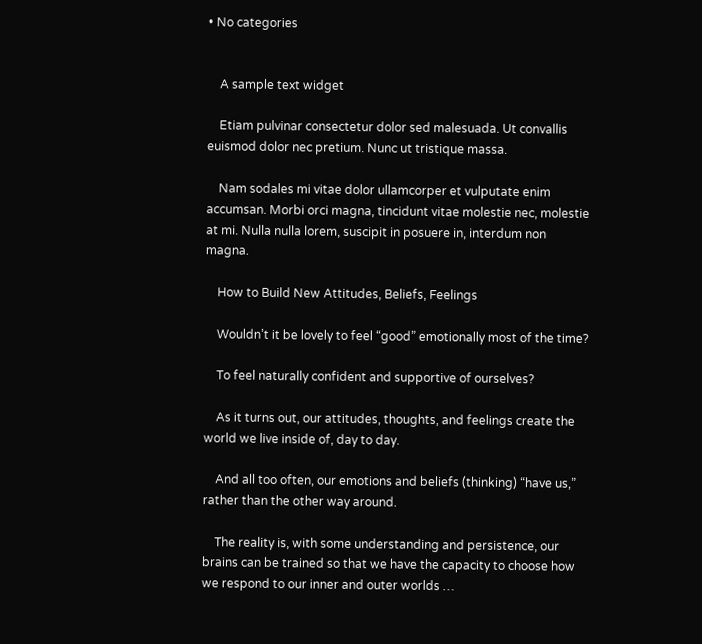• No categories


    A sample text widget

    Etiam pulvinar consectetur dolor sed malesuada. Ut convallis euismod dolor nec pretium. Nunc ut tristique massa.

    Nam sodales mi vitae dolor ullamcorper et vulputate enim accumsan. Morbi orci magna, tincidunt vitae molestie nec, molestie at mi. Nulla nulla lorem, suscipit in posuere in, interdum non magna.

    How to Build New Attitudes, Beliefs, Feelings

    Wouldn’t it be lovely to feel “good” emotionally most of the time?

    To feel naturally confident and supportive of ourselves?

    As it turns out, our attitudes, thoughts, and feelings create the world we live inside of, day to day.

    And all too often, our emotions and beliefs (thinking) “have us,” rather than the other way around.

    The reality is, with some understanding and persistence, our brains can be trained so that we have the capacity to choose how we respond to our inner and outer worlds …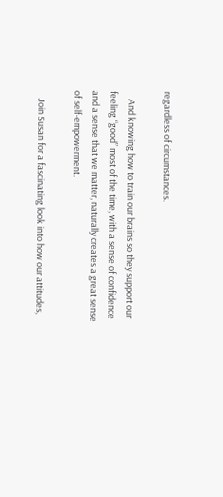regardless of circumstances.

    And knowing how to train our brains so they support our feeling “good” most of the time, with a sense of confidence and a sense that we matter, naturally creates a great sense of self-empowerment.

    Join Susan for a fascinating look into how our attitudes,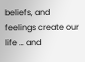beliefs, and feelings create our life … and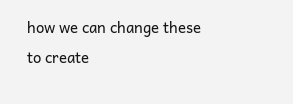how we can change these to create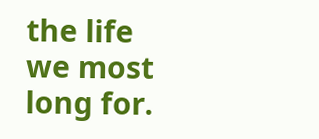the life we most long for.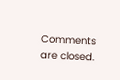Comments are closed.